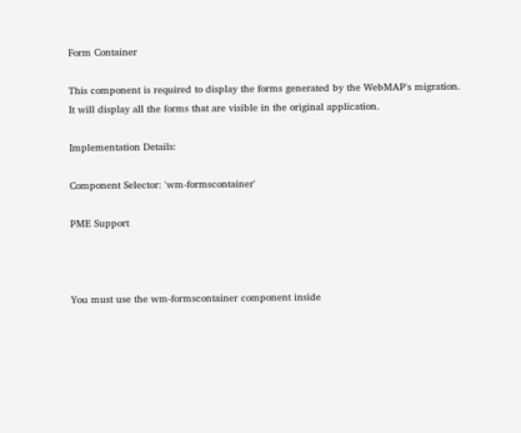Form Container

This component is required to display the forms generated by the WebMAP's migration. It will display all the forms that are visible in the original application.

Implementation Details:

Component Selector: 'wm-formscontainer'

PME Support



You must use the wm-formscontainer component inside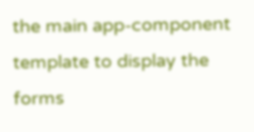the main app-component template to display the forms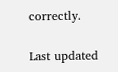correctly.

Last updated